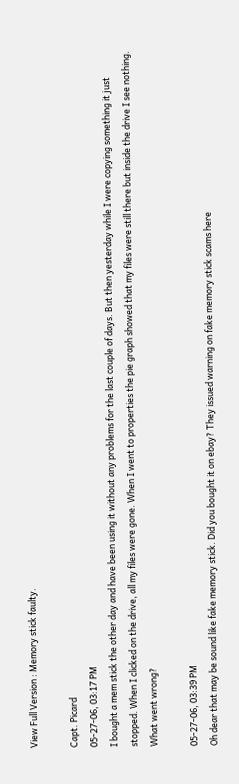View Full Version : Memory stick faulty.

Capt. Picard
05-27-06, 03:17 PM
I bought a mem stick the other day and have been using it without any problems for the last couple of days. But then yesterday while I were copying something it just stopped. When I clicked on the drive, all my files were gone. When I went to properties the pie graph showed that my files were still there but inside the drive I see nothing. What went wrong?

05-27-06, 03:39 PM
Oh dear that may be sound like fake memory stick. Did you bought it on ebay? They issued warning on fake memory stick scams here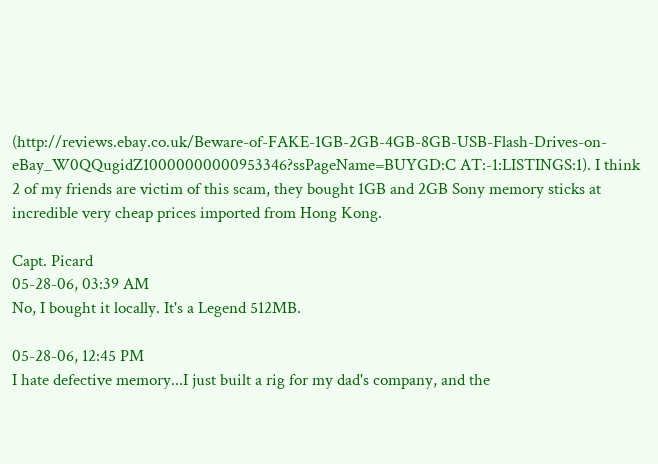(http://reviews.ebay.co.uk/Beware-of-FAKE-1GB-2GB-4GB-8GB-USB-Flash-Drives-on-eBay_W0QQugidZ10000000000953346?ssPageName=BUYGD:C AT:-1:LISTINGS:1). I think 2 of my friends are victim of this scam, they bought 1GB and 2GB Sony memory sticks at incredible very cheap prices imported from Hong Kong.

Capt. Picard
05-28-06, 03:39 AM
No, I bought it locally. It's a Legend 512MB.

05-28-06, 12:45 PM
I hate defective memory...I just built a rig for my dad's company, and the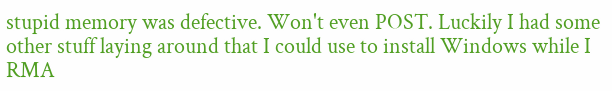stupid memory was defective. Won't even POST. Luckily I had some other stuff laying around that I could use to install Windows while I RMA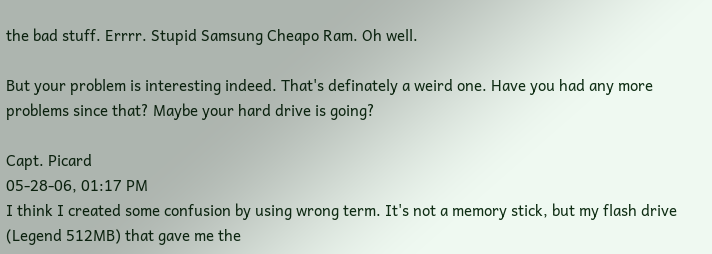the bad stuff. Errrr. Stupid Samsung Cheapo Ram. Oh well.

But your problem is interesting indeed. That's definately a weird one. Have you had any more problems since that? Maybe your hard drive is going?

Capt. Picard
05-28-06, 01:17 PM
I think I created some confusion by using wrong term. It's not a memory stick, but my flash drive (Legend 512MB) that gave me the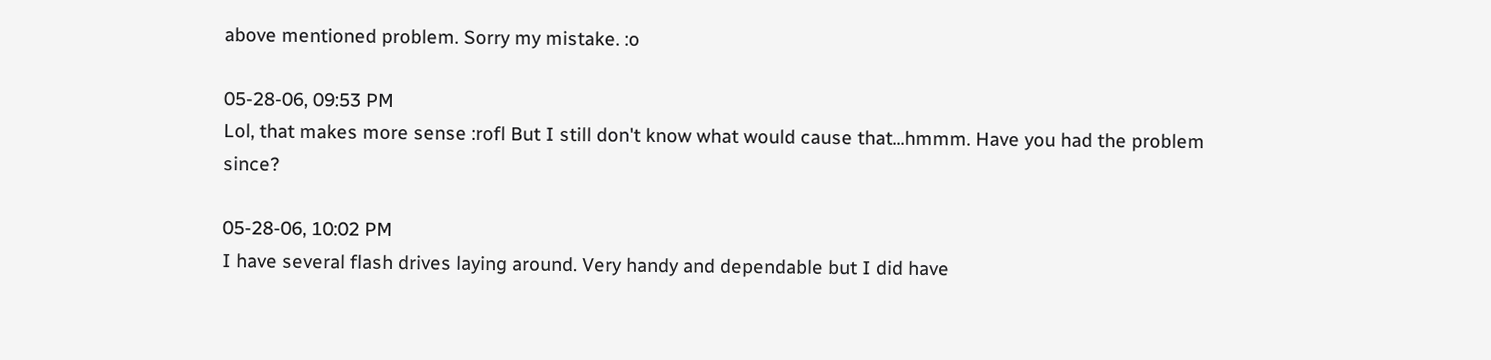above mentioned problem. Sorry my mistake. :o

05-28-06, 09:53 PM
Lol, that makes more sense :rofl But I still don't know what would cause that...hmmm. Have you had the problem since?

05-28-06, 10:02 PM
I have several flash drives laying around. Very handy and dependable but I did have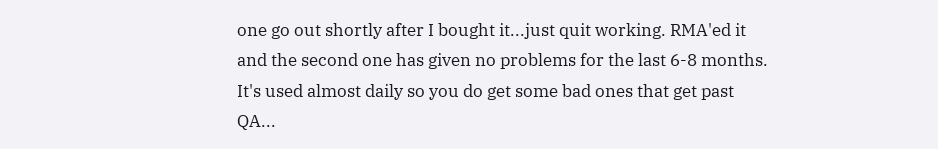one go out shortly after I bought it...just quit working. RMA'ed it and the second one has given no problems for the last 6-8 months. It's used almost daily so you do get some bad ones that get past QA...